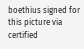boethius signed for this picture via certified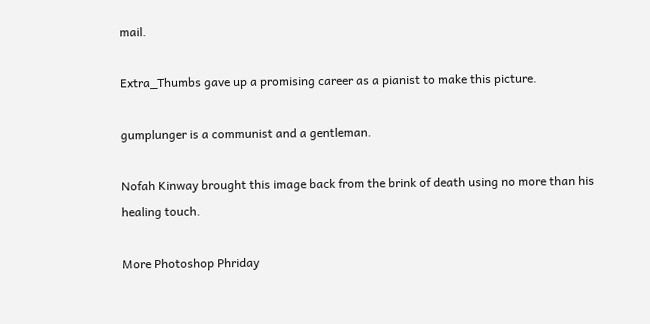mail.

Extra_Thumbs gave up a promising career as a pianist to make this picture.

gumplunger is a communist and a gentleman.

Nofah Kinway brought this image back from the brink of death using no more than his healing touch.

More Photoshop Phriday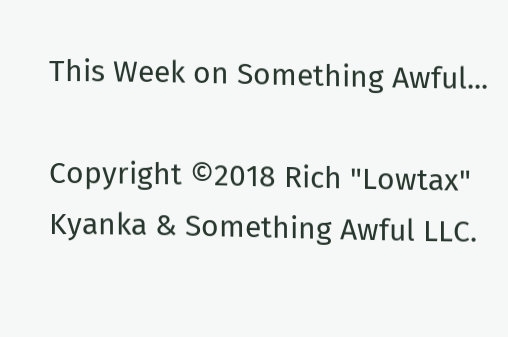This Week on Something Awful...

Copyright ©2018 Rich "Lowtax" Kyanka & Something Awful LLC.